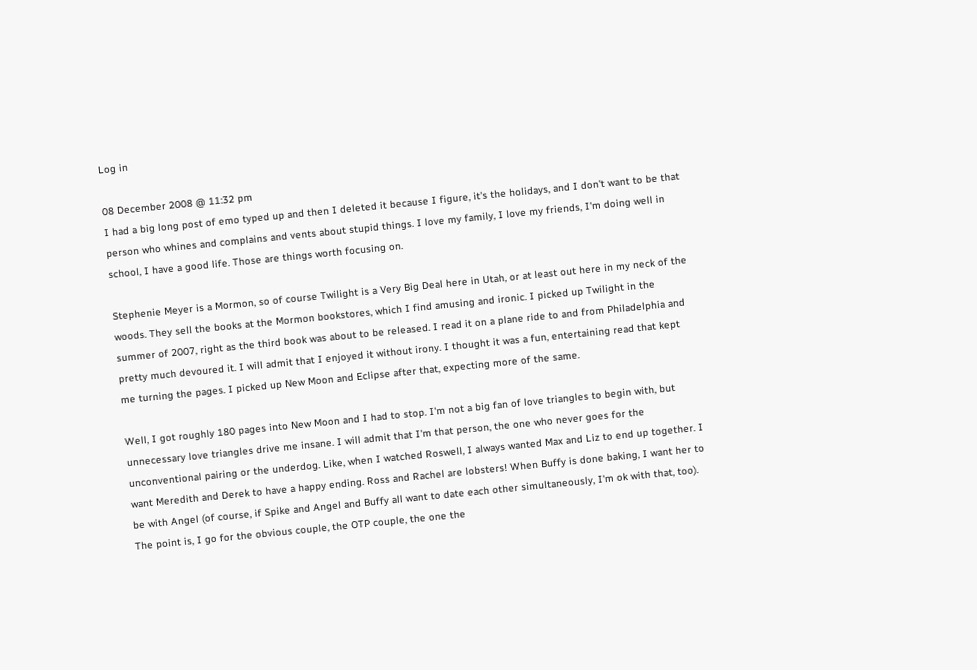Log in

08 December 2008 @ 11:32 pm
I had a big long post of emo typed up and then I deleted it because I figure, it's the holidays, and I don't want to be that person who whines and complains and vents about stupid things. I love my family, I love my friends, I'm doing well in school, I have a good life. Those are things worth focusing on.

Stephenie Meyer is a Mormon, so of course Twilight is a Very Big Deal here in Utah, or at least out here in my neck of the woods. They sell the books at the Mormon bookstores, which I find amusing and ironic. I picked up Twilight in the summer of 2007, right as the third book was about to be released. I read it on a plane ride to and from Philadelphia and pretty much devoured it. I will admit that I enjoyed it without irony. I thought it was a fun, entertaining read that kept me turning the pages. I picked up New Moon and Eclipse after that, expecting more of the same.

Well, I got roughly 180 pages into New Moon and I had to stop. I'm not a big fan of love triangles to begin with, but unnecessary love triangles drive me insane. I will admit that I'm that person, the one who never goes for the unconventional pairing or the underdog. Like, when I watched Roswell, I always wanted Max and Liz to end up together. I want Meredith and Derek to have a happy ending. Ross and Rachel are lobsters! When Buffy is done baking, I want her to be with Angel (of course, if Spike and Angel and Buffy all want to date each other simultaneously, I'm ok with that, too). The point is, I go for the obvious couple, the OTP couple, the one the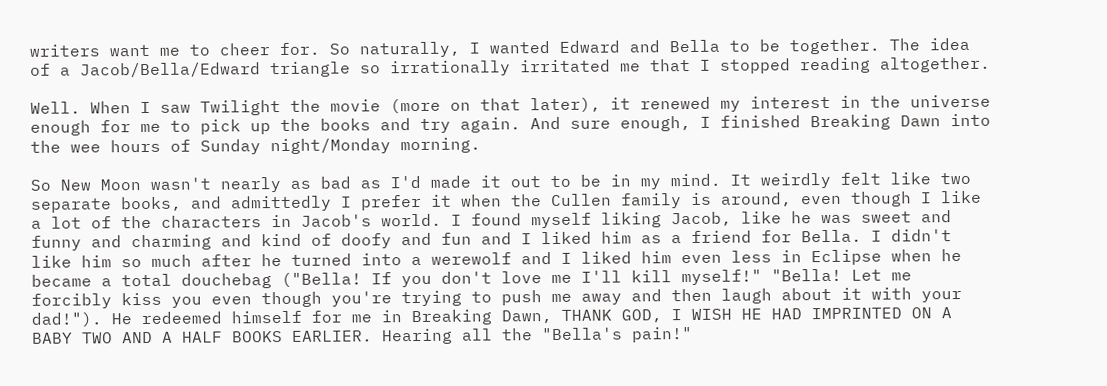writers want me to cheer for. So naturally, I wanted Edward and Bella to be together. The idea of a Jacob/Bella/Edward triangle so irrationally irritated me that I stopped reading altogether.

Well. When I saw Twilight the movie (more on that later), it renewed my interest in the universe enough for me to pick up the books and try again. And sure enough, I finished Breaking Dawn into the wee hours of Sunday night/Monday morning.

So New Moon wasn't nearly as bad as I'd made it out to be in my mind. It weirdly felt like two separate books, and admittedly I prefer it when the Cullen family is around, even though I like a lot of the characters in Jacob's world. I found myself liking Jacob, like he was sweet and funny and charming and kind of doofy and fun and I liked him as a friend for Bella. I didn't like him so much after he turned into a werewolf and I liked him even less in Eclipse when he became a total douchebag ("Bella! If you don't love me I'll kill myself!" "Bella! Let me forcibly kiss you even though you're trying to push me away and then laugh about it with your dad!"). He redeemed himself for me in Breaking Dawn, THANK GOD, I WISH HE HAD IMPRINTED ON A BABY TWO AND A HALF BOOKS EARLIER. Hearing all the "Bella's pain!"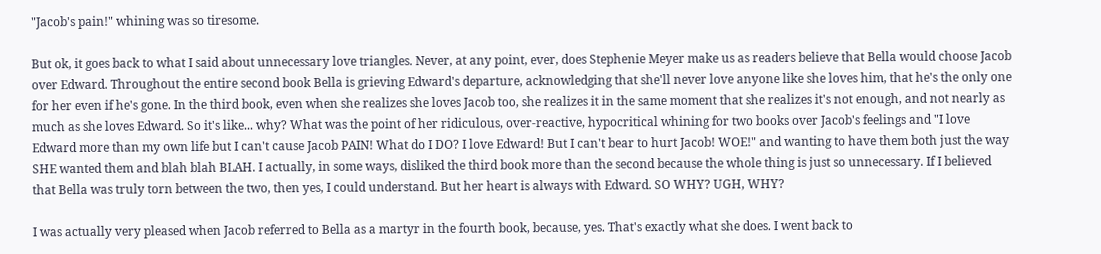"Jacob's pain!" whining was so tiresome.

But ok, it goes back to what I said about unnecessary love triangles. Never, at any point, ever, does Stephenie Meyer make us as readers believe that Bella would choose Jacob over Edward. Throughout the entire second book Bella is grieving Edward's departure, acknowledging that she'll never love anyone like she loves him, that he's the only one for her even if he's gone. In the third book, even when she realizes she loves Jacob too, she realizes it in the same moment that she realizes it's not enough, and not nearly as much as she loves Edward. So it's like... why? What was the point of her ridiculous, over-reactive, hypocritical whining for two books over Jacob's feelings and "I love Edward more than my own life but I can't cause Jacob PAIN! What do I DO? I love Edward! But I can't bear to hurt Jacob! WOE!" and wanting to have them both just the way SHE wanted them and blah blah BLAH. I actually, in some ways, disliked the third book more than the second because the whole thing is just so unnecessary. If I believed that Bella was truly torn between the two, then yes, I could understand. But her heart is always with Edward. SO WHY? UGH, WHY?

I was actually very pleased when Jacob referred to Bella as a martyr in the fourth book, because, yes. That's exactly what she does. I went back to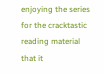enjoying the series for the cracktastic reading material that it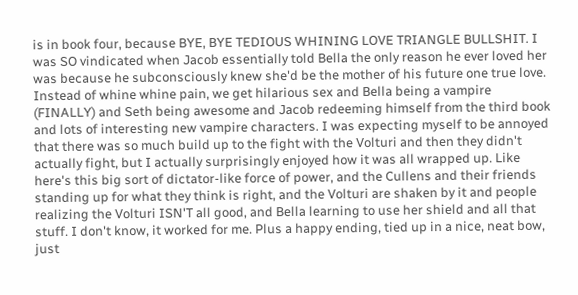is in book four, because BYE, BYE TEDIOUS WHINING LOVE TRIANGLE BULLSHIT. I was SO vindicated when Jacob essentially told Bella the only reason he ever loved her was because he subconsciously knew she'd be the mother of his future one true love. Instead of whine whine pain, we get hilarious sex and Bella being a vampire (FINALLY) and Seth being awesome and Jacob redeeming himself from the third book and lots of interesting new vampire characters. I was expecting myself to be annoyed that there was so much build up to the fight with the Volturi and then they didn't actually fight, but I actually surprisingly enjoyed how it was all wrapped up. Like here's this big sort of dictator-like force of power, and the Cullens and their friends standing up for what they think is right, and the Volturi are shaken by it and people realizing the Volturi ISN'T all good, and Bella learning to use her shield and all that stuff. I don't know, it worked for me. Plus a happy ending, tied up in a nice, neat bow, just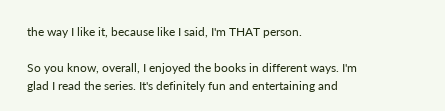the way I like it, because like I said, I'm THAT person.

So you know, overall, I enjoyed the books in different ways. I'm glad I read the series. It's definitely fun and entertaining and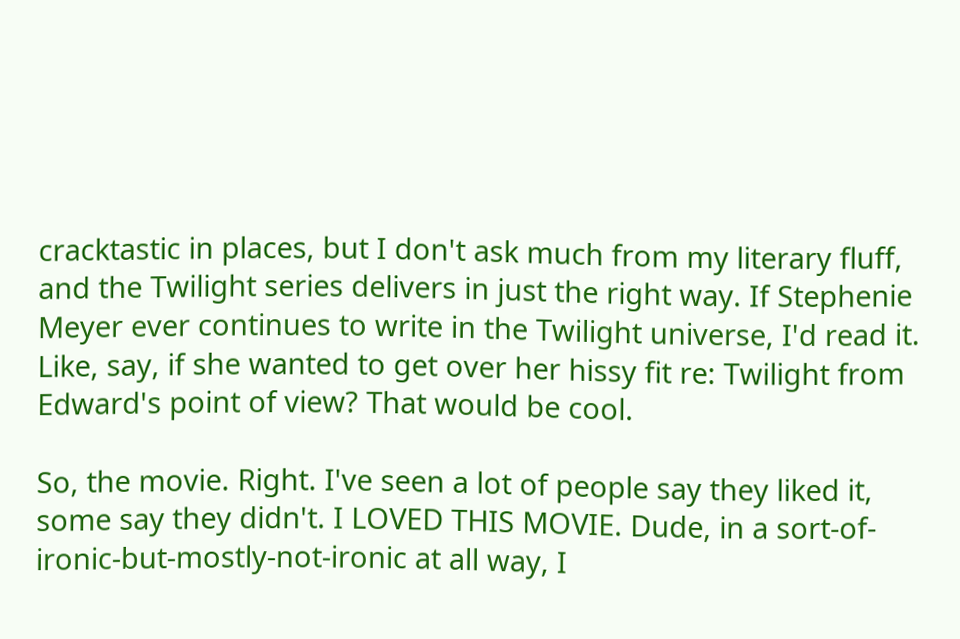cracktastic in places, but I don't ask much from my literary fluff, and the Twilight series delivers in just the right way. If Stephenie Meyer ever continues to write in the Twilight universe, I'd read it. Like, say, if she wanted to get over her hissy fit re: Twilight from Edward's point of view? That would be cool.

So, the movie. Right. I've seen a lot of people say they liked it, some say they didn't. I LOVED THIS MOVIE. Dude, in a sort-of-ironic-but-mostly-not-ironic at all way, I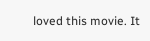loved this movie. It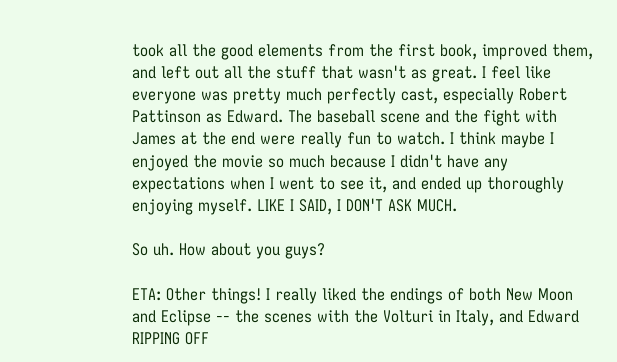took all the good elements from the first book, improved them, and left out all the stuff that wasn't as great. I feel like everyone was pretty much perfectly cast, especially Robert Pattinson as Edward. The baseball scene and the fight with James at the end were really fun to watch. I think maybe I enjoyed the movie so much because I didn't have any expectations when I went to see it, and ended up thoroughly enjoying myself. LIKE I SAID, I DON'T ASK MUCH.

So uh. How about you guys?

ETA: Other things! I really liked the endings of both New Moon and Eclipse -- the scenes with the Volturi in Italy, and Edward RIPPING OFF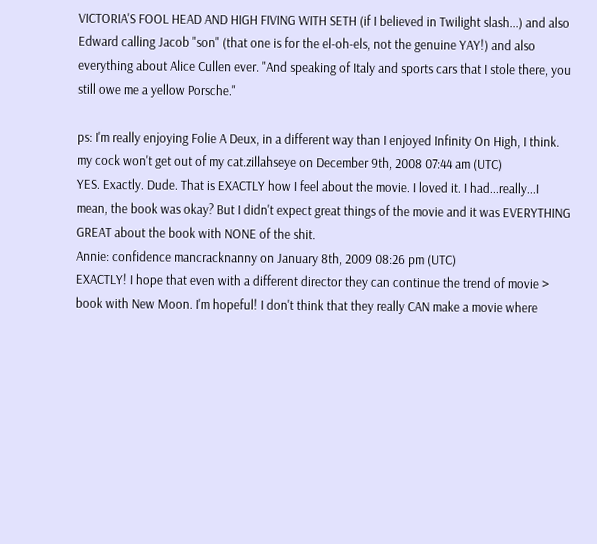VICTORIA'S FOOL HEAD AND HIGH FIVING WITH SETH (if I believed in Twilight slash...) and also Edward calling Jacob "son" (that one is for the el-oh-els, not the genuine YAY!) and also everything about Alice Cullen ever. "And speaking of Italy and sports cars that I stole there, you still owe me a yellow Porsche."

ps: I'm really enjoying Folie A Deux, in a different way than I enjoyed Infinity On High, I think.
my cock won't get out of my cat.zillahseye on December 9th, 2008 07:44 am (UTC)
YES. Exactly. Dude. That is EXACTLY how I feel about the movie. I loved it. I had...really...I mean, the book was okay? But I didn't expect great things of the movie and it was EVERYTHING GREAT about the book with NONE of the shit.
Annie: confidence mancracknanny on January 8th, 2009 08:26 pm (UTC)
EXACTLY! I hope that even with a different director they can continue the trend of movie > book with New Moon. I'm hopeful! I don't think that they really CAN make a movie where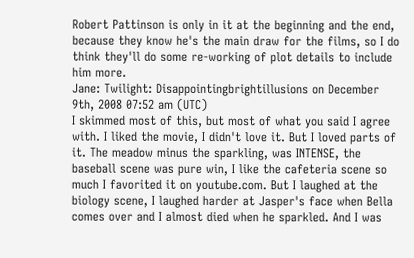Robert Pattinson is only in it at the beginning and the end, because they know he's the main draw for the films, so I do think they'll do some re-working of plot details to include him more.
Jane: Twilight: Disappointingbrightillusions on December 9th, 2008 07:52 am (UTC)
I skimmed most of this, but most of what you said I agree with. I liked the movie, I didn't love it. But I loved parts of it. The meadow minus the sparkling, was INTENSE, the baseball scene was pure win, I like the cafeteria scene so much I favorited it on youtube.com. But I laughed at the biology scene, I laughed harder at Jasper's face when Bella comes over and I almost died when he sparkled. And I was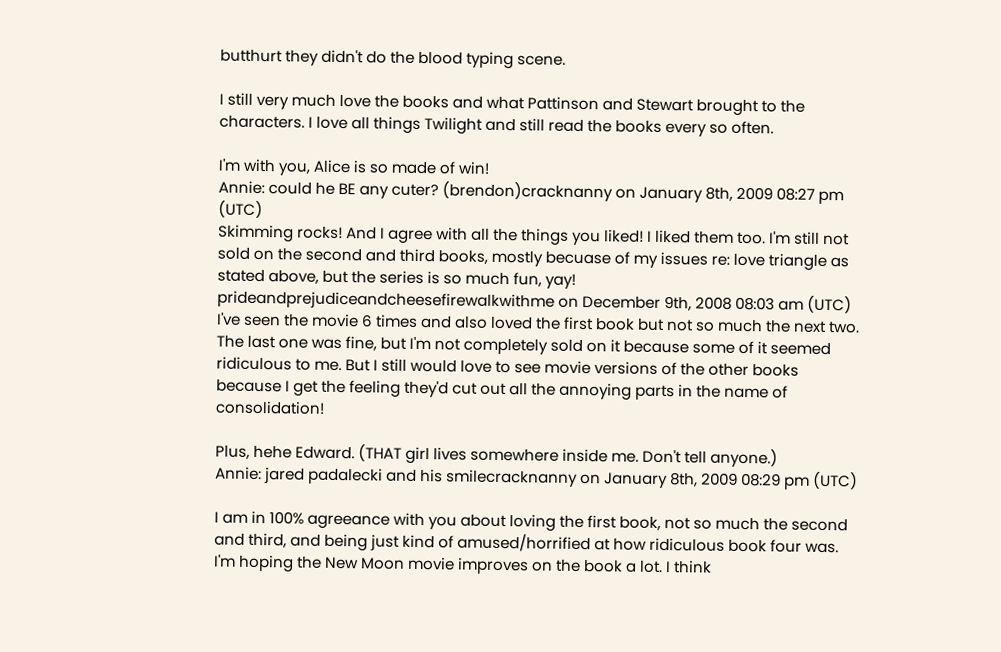butthurt they didn't do the blood typing scene.

I still very much love the books and what Pattinson and Stewart brought to the characters. I love all things Twilight and still read the books every so often.

I'm with you, Alice is so made of win!
Annie: could he BE any cuter? (brendon)cracknanny on January 8th, 2009 08:27 pm (UTC)
Skimming rocks! And I agree with all the things you liked! I liked them too. I'm still not sold on the second and third books, mostly becuase of my issues re: love triangle as stated above, but the series is so much fun, yay!
prideandprejudiceandcheesefirewalkwithme on December 9th, 2008 08:03 am (UTC)
I've seen the movie 6 times and also loved the first book but not so much the next two. The last one was fine, but I'm not completely sold on it because some of it seemed ridiculous to me. But I still would love to see movie versions of the other books because I get the feeling they'd cut out all the annoying parts in the name of consolidation!

Plus, hehe Edward. (THAT girl lives somewhere inside me. Don't tell anyone.)
Annie: jared padalecki and his smilecracknanny on January 8th, 2009 08:29 pm (UTC)

I am in 100% agreeance with you about loving the first book, not so much the second and third, and being just kind of amused/horrified at how ridiculous book four was. I'm hoping the New Moon movie improves on the book a lot. I think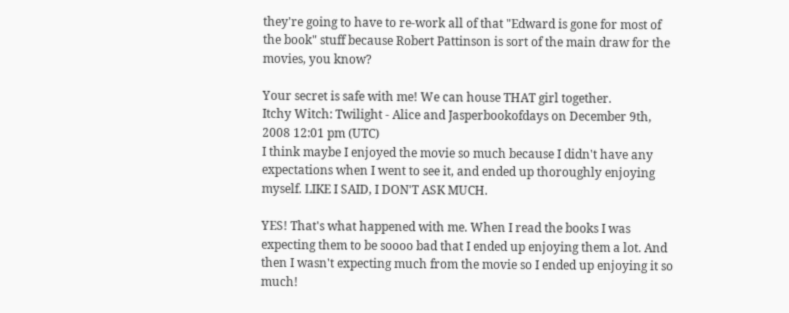they're going to have to re-work all of that "Edward is gone for most of the book" stuff because Robert Pattinson is sort of the main draw for the movies, you know?

Your secret is safe with me! We can house THAT girl together.
Itchy Witch: Twilight - Alice and Jasperbookofdays on December 9th, 2008 12:01 pm (UTC)
I think maybe I enjoyed the movie so much because I didn't have any expectations when I went to see it, and ended up thoroughly enjoying myself. LIKE I SAID, I DON'T ASK MUCH.

YES! That's what happened with me. When I read the books I was expecting them to be soooo bad that I ended up enjoying them a lot. And then I wasn't expecting much from the movie so I ended up enjoying it so much!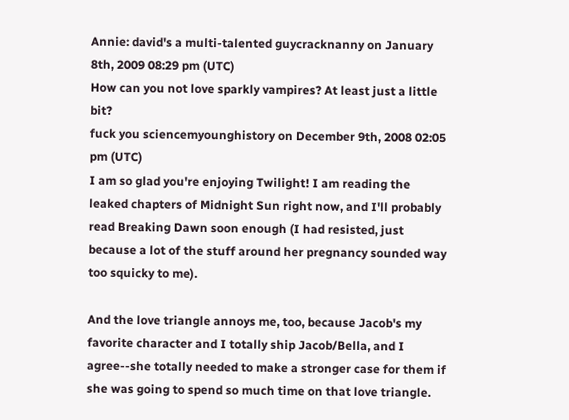Annie: david's a multi-talented guycracknanny on January 8th, 2009 08:29 pm (UTC)
How can you not love sparkly vampires? At least just a little bit?
fuck you sciencemyounghistory on December 9th, 2008 02:05 pm (UTC)
I am so glad you're enjoying Twilight! I am reading the leaked chapters of Midnight Sun right now, and I'll probably read Breaking Dawn soon enough (I had resisted, just because a lot of the stuff around her pregnancy sounded way too squicky to me).

And the love triangle annoys me, too, because Jacob's my favorite character and I totally ship Jacob/Bella, and I agree--she totally needed to make a stronger case for them if she was going to spend so much time on that love triangle.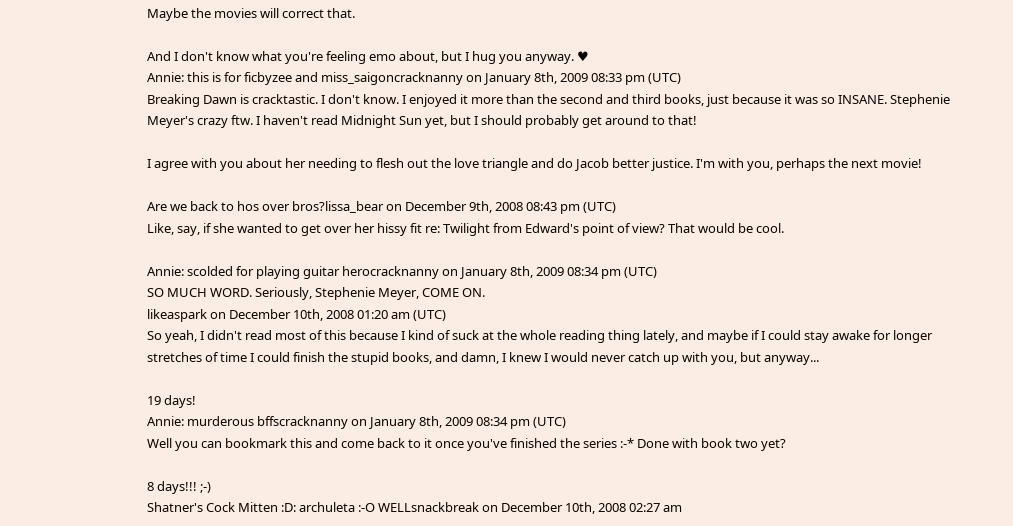Maybe the movies will correct that.

And I don't know what you're feeling emo about, but I hug you anyway. ♥
Annie: this is for ficbyzee and miss_saigoncracknanny on January 8th, 2009 08:33 pm (UTC)
Breaking Dawn is cracktastic. I don't know. I enjoyed it more than the second and third books, just because it was so INSANE. Stephenie Meyer's crazy ftw. I haven't read Midnight Sun yet, but I should probably get around to that!

I agree with you about her needing to flesh out the love triangle and do Jacob better justice. I'm with you, perhaps the next movie!

Are we back to hos over bros?lissa_bear on December 9th, 2008 08:43 pm (UTC)
Like, say, if she wanted to get over her hissy fit re: Twilight from Edward's point of view? That would be cool.

Annie: scolded for playing guitar herocracknanny on January 8th, 2009 08:34 pm (UTC)
SO MUCH WORD. Seriously, Stephenie Meyer, COME ON.
likeaspark on December 10th, 2008 01:20 am (UTC)
So yeah, I didn't read most of this because I kind of suck at the whole reading thing lately, and maybe if I could stay awake for longer stretches of time I could finish the stupid books, and damn, I knew I would never catch up with you, but anyway...

19 days!
Annie: murderous bffscracknanny on January 8th, 2009 08:34 pm (UTC)
Well you can bookmark this and come back to it once you've finished the series :-* Done with book two yet?

8 days!!! ;-)
Shatner's Cock Mitten :D: archuleta :-O WELLsnackbreak on December 10th, 2008 02:27 am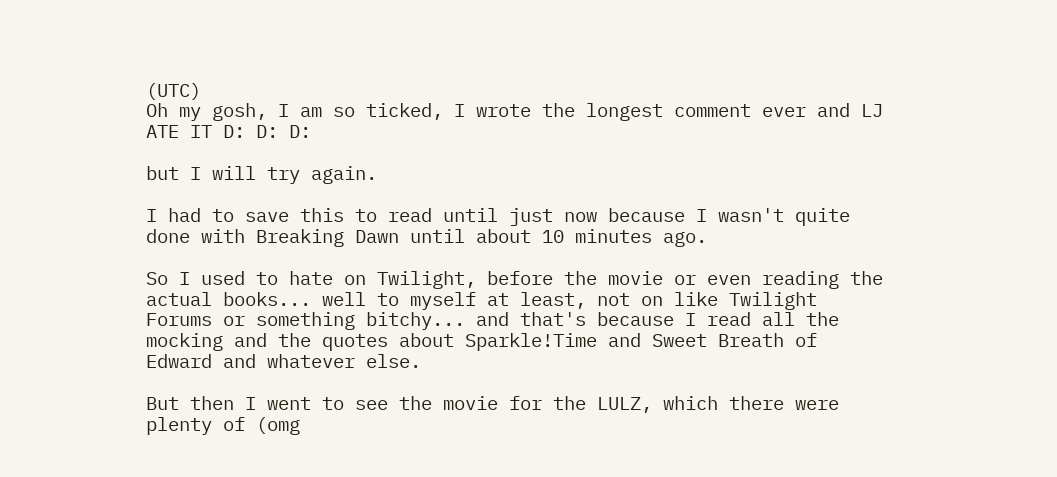(UTC)
Oh my gosh, I am so ticked, I wrote the longest comment ever and LJ ATE IT D: D: D:

but I will try again.

I had to save this to read until just now because I wasn't quite done with Breaking Dawn until about 10 minutes ago.

So I used to hate on Twilight, before the movie or even reading the actual books... well to myself at least, not on like Twilight Forums or something bitchy... and that's because I read all the mocking and the quotes about Sparkle!Time and Sweet Breath of Edward and whatever else.

But then I went to see the movie for the LULZ, which there were plenty of (omg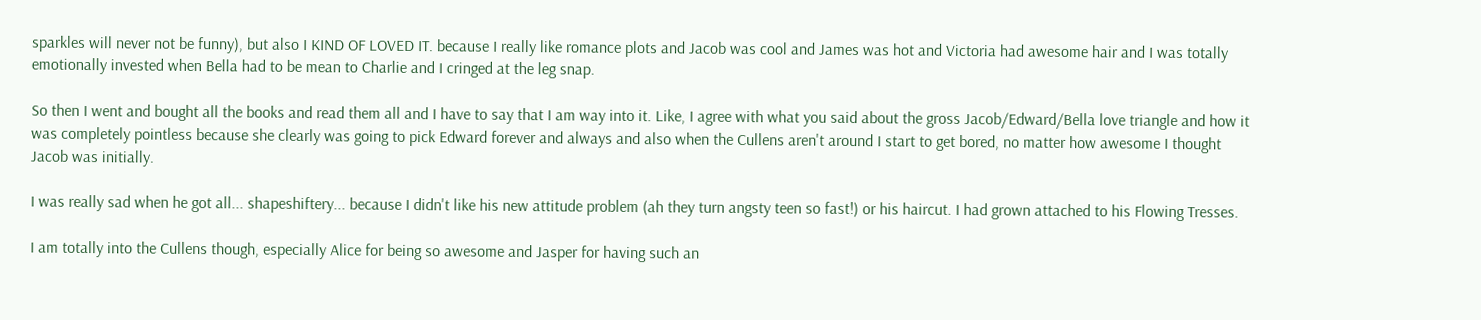sparkles will never not be funny), but also I KIND OF LOVED IT. because I really like romance plots and Jacob was cool and James was hot and Victoria had awesome hair and I was totally emotionally invested when Bella had to be mean to Charlie and I cringed at the leg snap.

So then I went and bought all the books and read them all and I have to say that I am way into it. Like, I agree with what you said about the gross Jacob/Edward/Bella love triangle and how it was completely pointless because she clearly was going to pick Edward forever and always and also when the Cullens aren't around I start to get bored, no matter how awesome I thought Jacob was initially.

I was really sad when he got all... shapeshiftery... because I didn't like his new attitude problem (ah they turn angsty teen so fast!) or his haircut. I had grown attached to his Flowing Tresses.

I am totally into the Cullens though, especially Alice for being so awesome and Jasper for having such an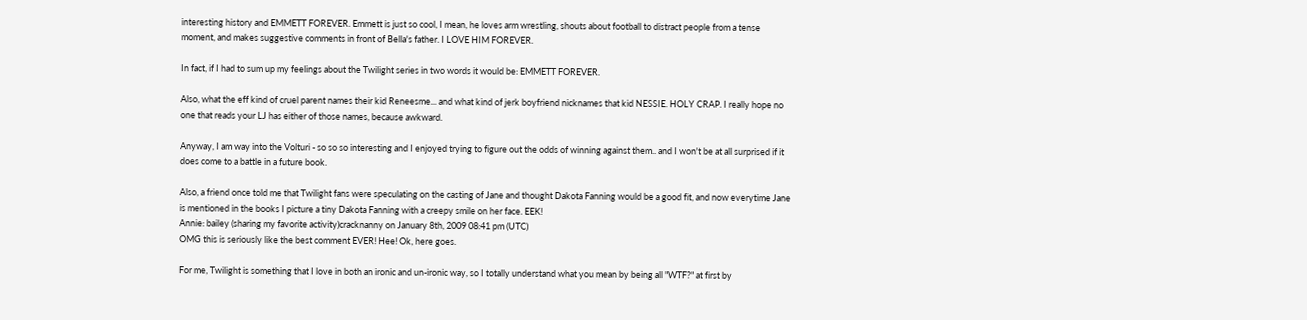interesting history and EMMETT FOREVER. Emmett is just so cool, I mean, he loves arm wrestling, shouts about football to distract people from a tense moment, and makes suggestive comments in front of Bella's father. I LOVE HIM FOREVER.

In fact, if I had to sum up my feelings about the Twilight series in two words it would be: EMMETT FOREVER.

Also, what the eff kind of cruel parent names their kid Reneesme... and what kind of jerk boyfriend nicknames that kid NESSIE. HOLY CRAP. I really hope no one that reads your LJ has either of those names, because awkward.

Anyway, I am way into the Volturi - so so so interesting and I enjoyed trying to figure out the odds of winning against them.. and I won't be at all surprised if it does come to a battle in a future book.

Also, a friend once told me that Twilight fans were speculating on the casting of Jane and thought Dakota Fanning would be a good fit, and now everytime Jane is mentioned in the books I picture a tiny Dakota Fanning with a creepy smile on her face. EEK!
Annie: bailey (sharing my favorite activity)cracknanny on January 8th, 2009 08:41 pm (UTC)
OMG this is seriously like the best comment EVER! Hee! Ok, here goes.

For me, Twilight is something that I love in both an ironic and un-ironic way, so I totally understand what you mean by being all "WTF?" at first by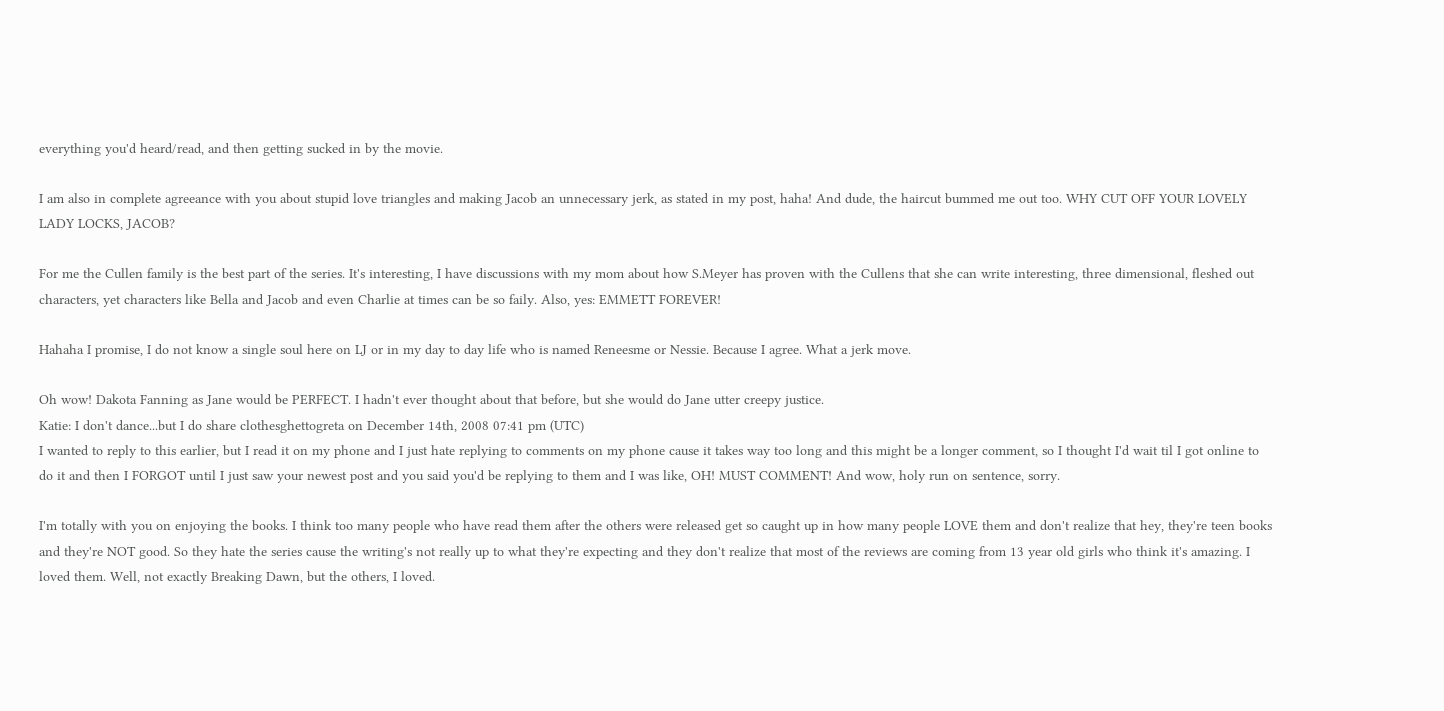everything you'd heard/read, and then getting sucked in by the movie.

I am also in complete agreeance with you about stupid love triangles and making Jacob an unnecessary jerk, as stated in my post, haha! And dude, the haircut bummed me out too. WHY CUT OFF YOUR LOVELY LADY LOCKS, JACOB?

For me the Cullen family is the best part of the series. It's interesting, I have discussions with my mom about how S.Meyer has proven with the Cullens that she can write interesting, three dimensional, fleshed out characters, yet characters like Bella and Jacob and even Charlie at times can be so faily. Also, yes: EMMETT FOREVER!

Hahaha I promise, I do not know a single soul here on LJ or in my day to day life who is named Reneesme or Nessie. Because I agree. What a jerk move.

Oh wow! Dakota Fanning as Jane would be PERFECT. I hadn't ever thought about that before, but she would do Jane utter creepy justice.
Katie: I don't dance...but I do share clothesghettogreta on December 14th, 2008 07:41 pm (UTC)
I wanted to reply to this earlier, but I read it on my phone and I just hate replying to comments on my phone cause it takes way too long and this might be a longer comment, so I thought I'd wait til I got online to do it and then I FORGOT until I just saw your newest post and you said you'd be replying to them and I was like, OH! MUST COMMENT! And wow, holy run on sentence, sorry.

I'm totally with you on enjoying the books. I think too many people who have read them after the others were released get so caught up in how many people LOVE them and don't realize that hey, they're teen books and they're NOT good. So they hate the series cause the writing's not really up to what they're expecting and they don't realize that most of the reviews are coming from 13 year old girls who think it's amazing. I loved them. Well, not exactly Breaking Dawn, but the others, I loved.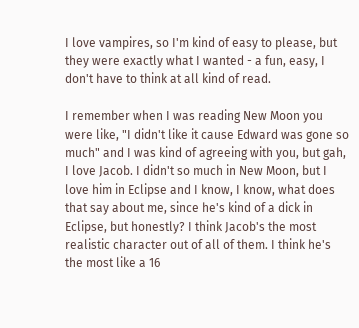I love vampires, so I'm kind of easy to please, but they were exactly what I wanted - a fun, easy, I don't have to think at all kind of read.

I remember when I was reading New Moon you were like, "I didn't like it cause Edward was gone so much" and I was kind of agreeing with you, but gah, I love Jacob. I didn't so much in New Moon, but I love him in Eclipse and I know, I know, what does that say about me, since he's kind of a dick in Eclipse, but honestly? I think Jacob's the most realistic character out of all of them. I think he's the most like a 16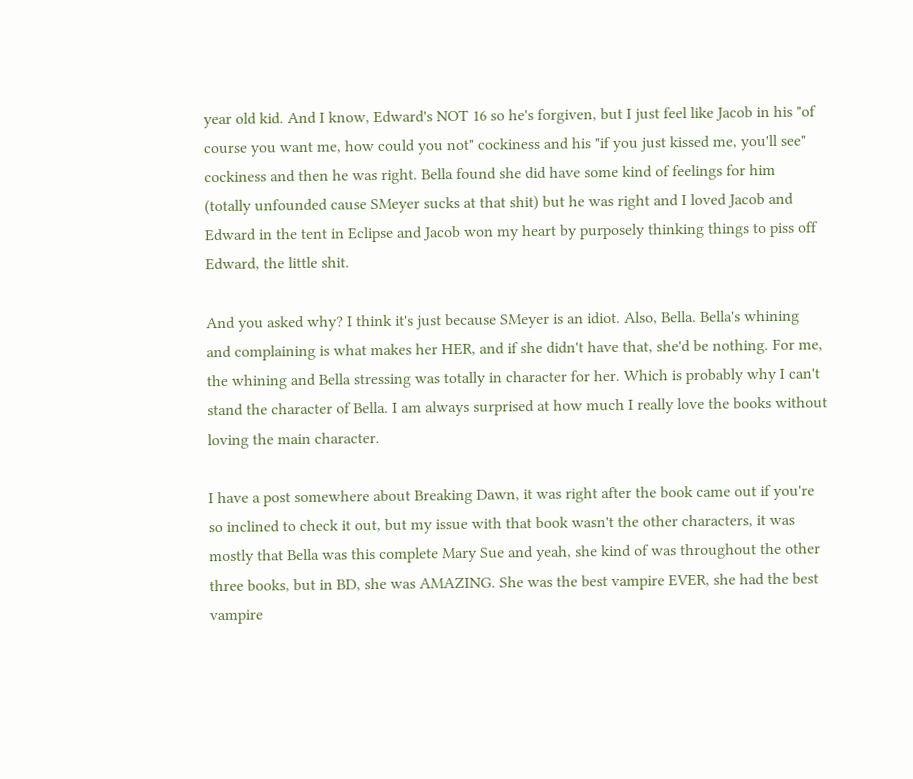year old kid. And I know, Edward's NOT 16 so he's forgiven, but I just feel like Jacob in his "of course you want me, how could you not" cockiness and his "if you just kissed me, you'll see" cockiness and then he was right. Bella found she did have some kind of feelings for him (totally unfounded cause SMeyer sucks at that shit) but he was right and I loved Jacob and Edward in the tent in Eclipse and Jacob won my heart by purposely thinking things to piss off Edward, the little shit.

And you asked why? I think it's just because SMeyer is an idiot. Also, Bella. Bella's whining and complaining is what makes her HER, and if she didn't have that, she'd be nothing. For me, the whining and Bella stressing was totally in character for her. Which is probably why I can't stand the character of Bella. I am always surprised at how much I really love the books without loving the main character.

I have a post somewhere about Breaking Dawn, it was right after the book came out if you're so inclined to check it out, but my issue with that book wasn't the other characters, it was mostly that Bella was this complete Mary Sue and yeah, she kind of was throughout the other three books, but in BD, she was AMAZING. She was the best vampire EVER, she had the best vampire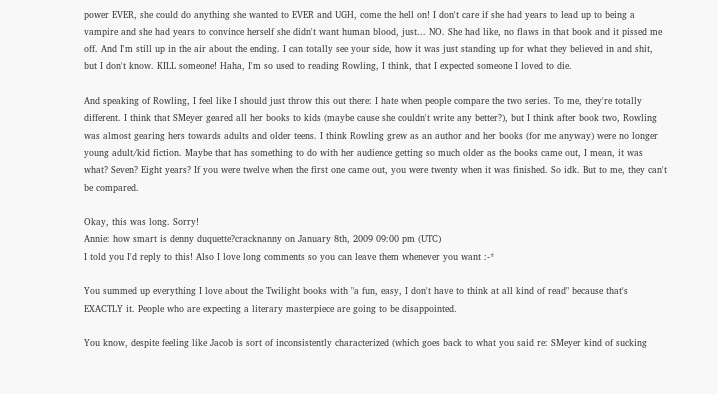power EVER, she could do anything she wanted to EVER and UGH, come the hell on! I don't care if she had years to lead up to being a vampire and she had years to convince herself she didn't want human blood, just... NO. She had like, no flaws in that book and it pissed me off. And I'm still up in the air about the ending. I can totally see your side, how it was just standing up for what they believed in and shit, but I don't know. KILL someone! Haha, I'm so used to reading Rowling, I think, that I expected someone I loved to die.

And speaking of Rowling, I feel like I should just throw this out there: I hate when people compare the two series. To me, they're totally different. I think that SMeyer geared all her books to kids (maybe cause she couldn't write any better?), but I think after book two, Rowling was almost gearing hers towards adults and older teens. I think Rowling grew as an author and her books (for me anyway) were no longer young adult/kid fiction. Maybe that has something to do with her audience getting so much older as the books came out, I mean, it was what? Seven? Eight years? If you were twelve when the first one came out, you were twenty when it was finished. So idk. But to me, they can't be compared.

Okay, this was long. Sorry!
Annie: how smart is denny duquette?cracknanny on January 8th, 2009 09:00 pm (UTC)
I told you I'd reply to this! Also I love long comments so you can leave them whenever you want :-*

You summed up everything I love about the Twilight books with "a fun, easy, I don't have to think at all kind of read" because that's EXACTLY it. People who are expecting a literary masterpiece are going to be disappointed.

You know, despite feeling like Jacob is sort of inconsistently characterized (which goes back to what you said re: SMeyer kind of sucking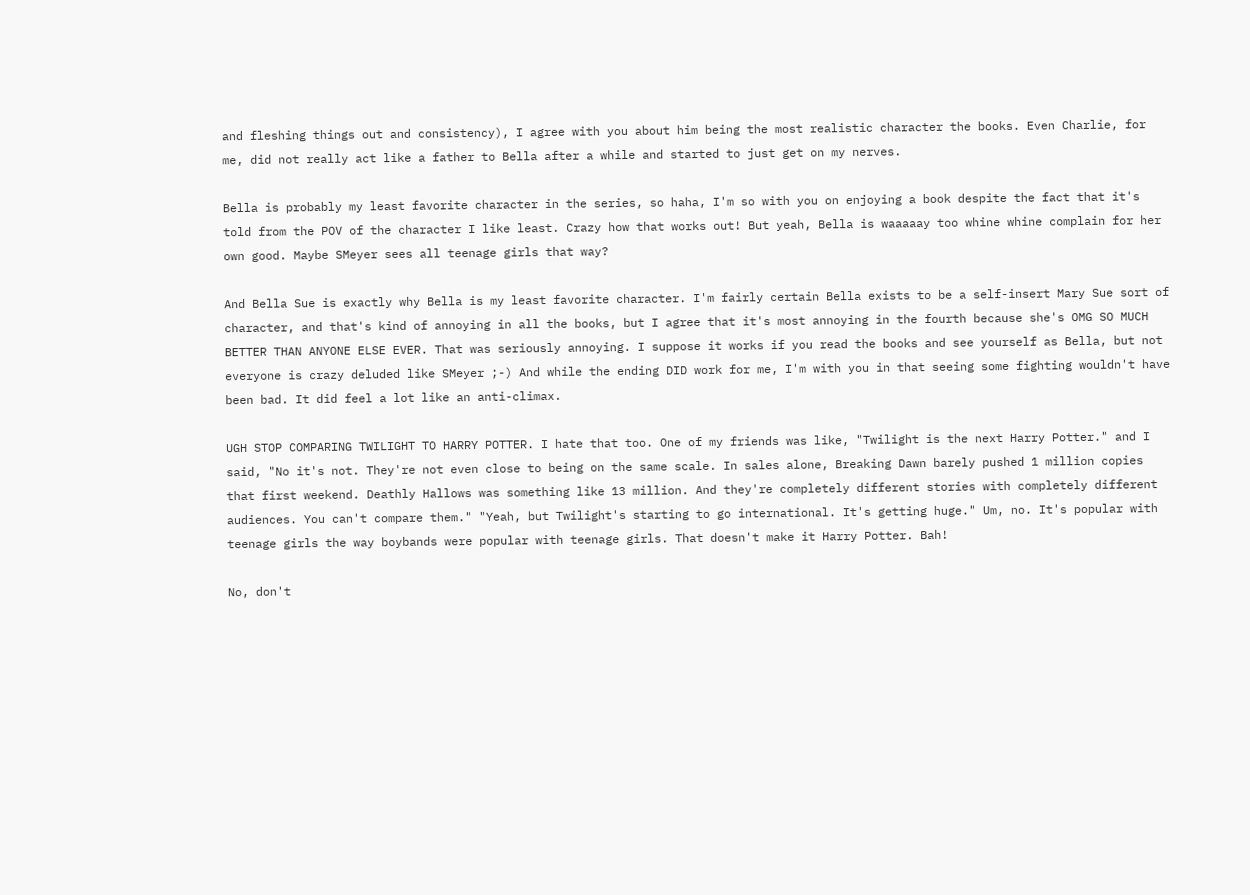and fleshing things out and consistency), I agree with you about him being the most realistic character the books. Even Charlie, for me, did not really act like a father to Bella after a while and started to just get on my nerves.

Bella is probably my least favorite character in the series, so haha, I'm so with you on enjoying a book despite the fact that it's told from the POV of the character I like least. Crazy how that works out! But yeah, Bella is waaaaay too whine whine complain for her own good. Maybe SMeyer sees all teenage girls that way?

And Bella Sue is exactly why Bella is my least favorite character. I'm fairly certain Bella exists to be a self-insert Mary Sue sort of character, and that's kind of annoying in all the books, but I agree that it's most annoying in the fourth because she's OMG SO MUCH BETTER THAN ANYONE ELSE EVER. That was seriously annoying. I suppose it works if you read the books and see yourself as Bella, but not everyone is crazy deluded like SMeyer ;-) And while the ending DID work for me, I'm with you in that seeing some fighting wouldn't have been bad. It did feel a lot like an anti-climax.

UGH STOP COMPARING TWILIGHT TO HARRY POTTER. I hate that too. One of my friends was like, "Twilight is the next Harry Potter." and I said, "No it's not. They're not even close to being on the same scale. In sales alone, Breaking Dawn barely pushed 1 million copies that first weekend. Deathly Hallows was something like 13 million. And they're completely different stories with completely different audiences. You can't compare them." "Yeah, but Twilight's starting to go international. It's getting huge." Um, no. It's popular with teenage girls the way boybands were popular with teenage girls. That doesn't make it Harry Potter. Bah!

No, don't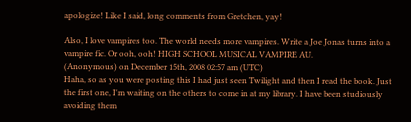apologize! Like I said, long comments from Gretchen, yay!

Also, I love vampires too. The world needs more vampires. Write a Joe Jonas turns into a vampire fic. Or ooh, ooh! HIGH SCHOOL MUSICAL VAMPIRE AU.
(Anonymous) on December 15th, 2008 02:57 am (UTC)
Haha, so as you were posting this I had just seen Twilight and then I read the book. Just the first one, I'm waiting on the others to come in at my library. I have been studiously avoiding them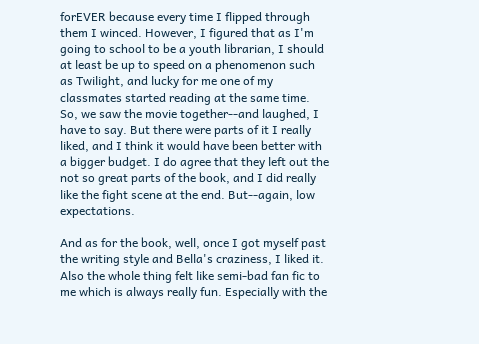forEVER because every time I flipped through them I winced. However, I figured that as I'm going to school to be a youth librarian, I should at least be up to speed on a phenomenon such as Twilight, and lucky for me one of my classmates started reading at the same time. So, we saw the movie together--and laughed, I have to say. But there were parts of it I really liked, and I think it would have been better with a bigger budget. I do agree that they left out the not so great parts of the book, and I did really like the fight scene at the end. But--again, low expectations.

And as for the book, well, once I got myself past the writing style and Bella's craziness, I liked it. Also the whole thing felt like semi-bad fan fic to me which is always really fun. Especially with the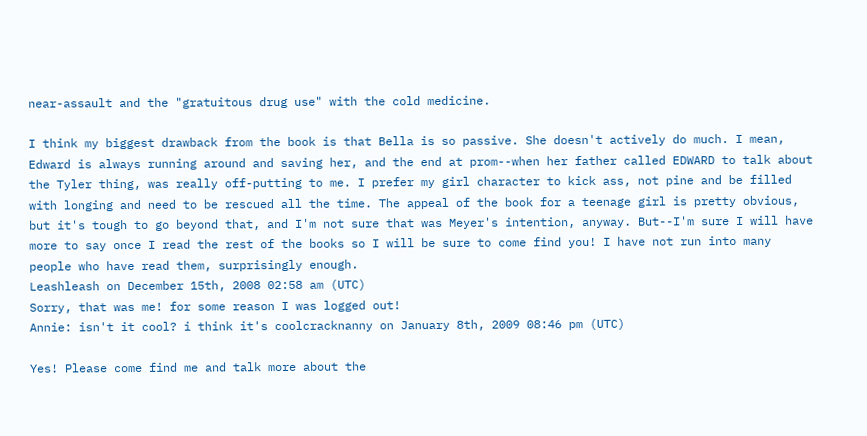near-assault and the "gratuitous drug use" with the cold medicine.

I think my biggest drawback from the book is that Bella is so passive. She doesn't actively do much. I mean, Edward is always running around and saving her, and the end at prom--when her father called EDWARD to talk about the Tyler thing, was really off-putting to me. I prefer my girl character to kick ass, not pine and be filled with longing and need to be rescued all the time. The appeal of the book for a teenage girl is pretty obvious, but it's tough to go beyond that, and I'm not sure that was Meyer's intention, anyway. But--I'm sure I will have more to say once I read the rest of the books so I will be sure to come find you! I have not run into many people who have read them, surprisingly enough.
Leashleash on December 15th, 2008 02:58 am (UTC)
Sorry, that was me! for some reason I was logged out!
Annie: isn't it cool? i think it's coolcracknanny on January 8th, 2009 08:46 pm (UTC)

Yes! Please come find me and talk more about the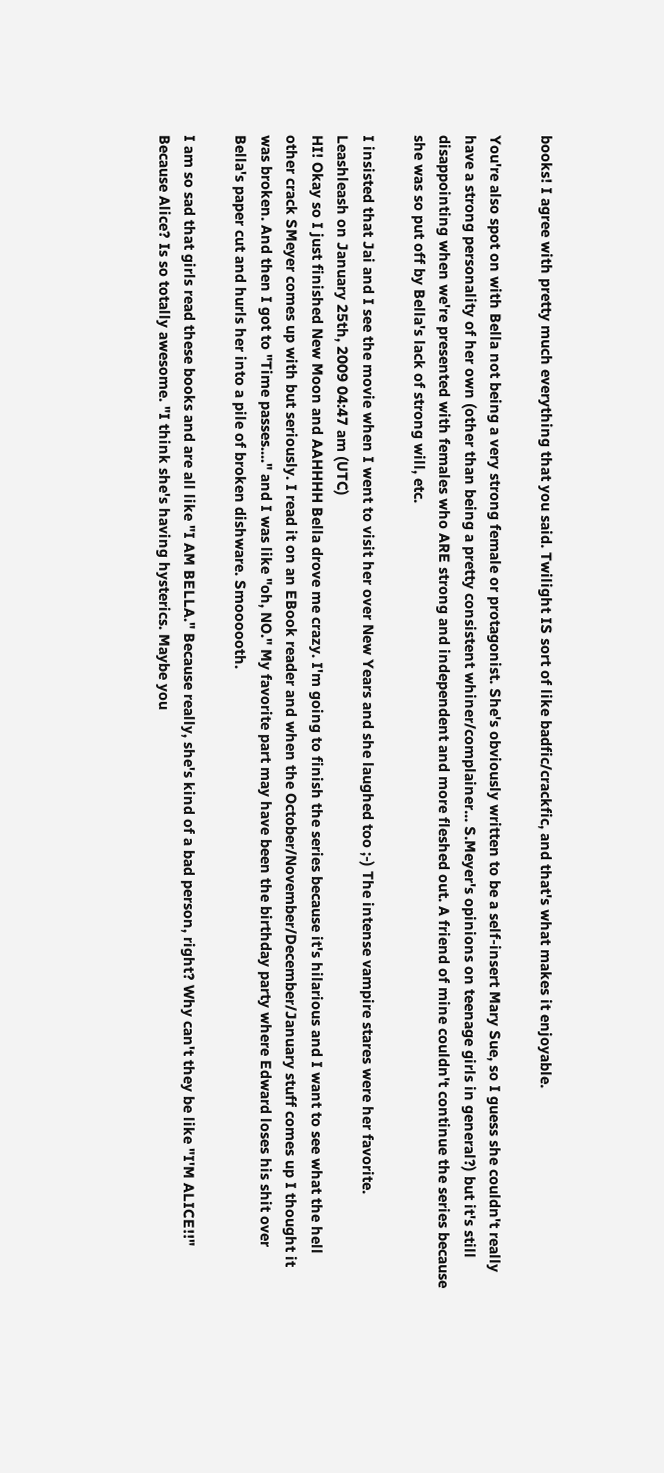books! I agree with pretty much everything that you said. Twilight IS sort of like badfic/crackfic, and that's what makes it enjoyable.

You're also spot on with Bella not being a very strong female or protagonist. She's obviously written to be a self-insert Mary Sue, so I guess she couldn't really have a strong personality of her own (other than being a pretty consistent whiner/complainer... S.Meyer's opinions on teenage girls in general?) but it's still disappointing when we're presented with females who ARE strong and independent and more fleshed out. A friend of mine couldn't continue the series because she was so put off by Bella's lack of strong will, etc.

I insisted that Jai and I see the movie when I went to visit her over New Years and she laughed too ;-) The intense vampire stares were her favorite.
Leashleash on January 25th, 2009 04:47 am (UTC)
HI! Okay so I just finished New Moon and AAHHHH Bella drove me crazy. I'm going to finish the series because it's hilarious and I want to see what the hell other crack SMeyer comes up with but seriously. I read it on an EBook reader and when the October/November/December/January stuff comes up I thought it was broken. And then I got to "Time passes...." and I was like "oh, NO." My favorite part may have been the birthday party where Edward loses his shit over Bella's paper cut and hurls her into a pile of broken dishware. Smoooooth.

I am so sad that girls read these books and are all like "I AM BELLA." Because really, she's kind of a bad person, right? Why can't they be like "I'M ALICE!!" Because Alice? Is so totally awesome. "I think she's having hysterics. Maybe you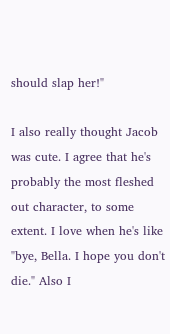should slap her!"

I also really thought Jacob was cute. I agree that he's probably the most fleshed out character, to some extent. I love when he's like "bye, Bella. I hope you don't die." Also I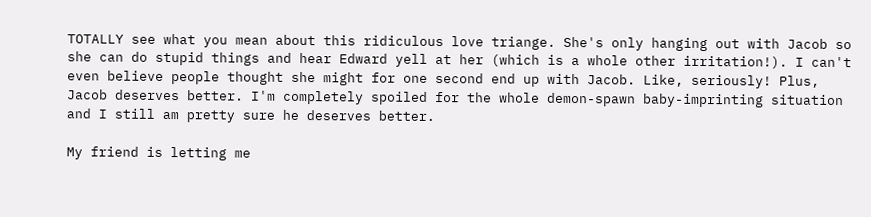TOTALLY see what you mean about this ridiculous love triange. She's only hanging out with Jacob so she can do stupid things and hear Edward yell at her (which is a whole other irritation!). I can't even believe people thought she might for one second end up with Jacob. Like, seriously! Plus, Jacob deserves better. I'm completely spoiled for the whole demon-spawn baby-imprinting situation and I still am pretty sure he deserves better.

My friend is letting me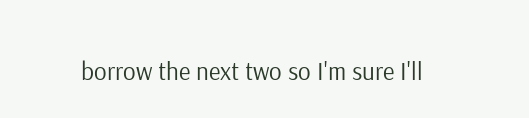borrow the next two so I'm sure I'll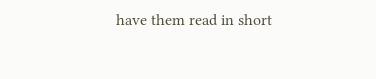have them read in short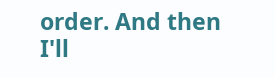order. And then I'll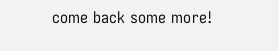come back some more!